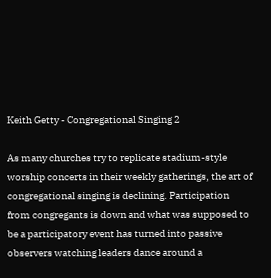Keith Getty - Congregational Singing 2

As many churches try to replicate stadium-style worship concerts in their weekly gatherings, the art of congregational singing is declining. Participation from congregants is down and what was supposed to be a participatory event has turned into passive observers watching leaders dance around a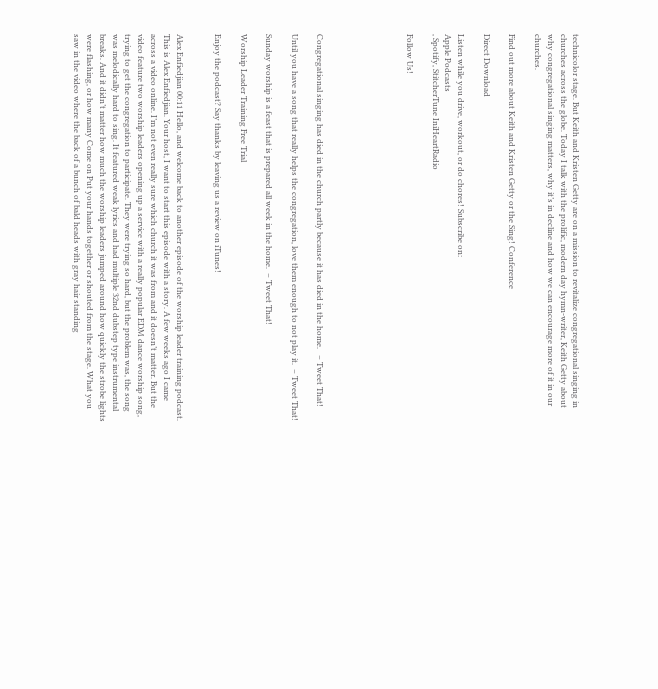technicolor stage. But Keith and Kristen Getty are on a mission to revitalize congregational singing in churches across the globe. Today I talk with the prolific, modern day hymn-writer, Keith Getty about why congregational singing matters, why it’s in decline and how we can encourage more of it in our churches.

Find out more about Keith and Kristen Getty or the Sing! Conference

Direct Download

Listen while you drive, workout, or do chores! Subscribe on:
Apple Podcasts
, Spotify, StitcherTune IniHeartRadio

Follow Us!






Congregational singing has died in the church partly because it has died in the home.   – Tweet That!

Until you have a song that really helps the congregation, love them enough to not play it.  – Tweet That!

Sunday worship is a feast that is prepared all week in the home.  – Tweet That!

Worship Leader Training Free Trial

Enjoy the podcast? Say thanks by leaving us a review on iTunes!


Alex Enfiedjian 00:11 Hello, and welcome back to another episode of the worship leader training podcast. This is Alex Enfiedjian. Your host, I want to start this episode with a story. A few weeks ago I came across a video online. I’m not even really sure which church it was from and it doesn’t matter. But the video feature two worship leaders opening up a service with a really popular EDM dance worship song, trying to get the congregation to participate. They were trying so hard, but the problem was, the song was melodically hard to sing. It featured weak lyrics and had multiple 32nd dubstep type instrumental breaks. And it didn’t matter how much the worship leaders jumped around how quickly the strobe lights were flashing, or how many Come on Put your hands together or shouted from the stage. What you saw in the video where the back of a bunch of bald heads with gray hair standing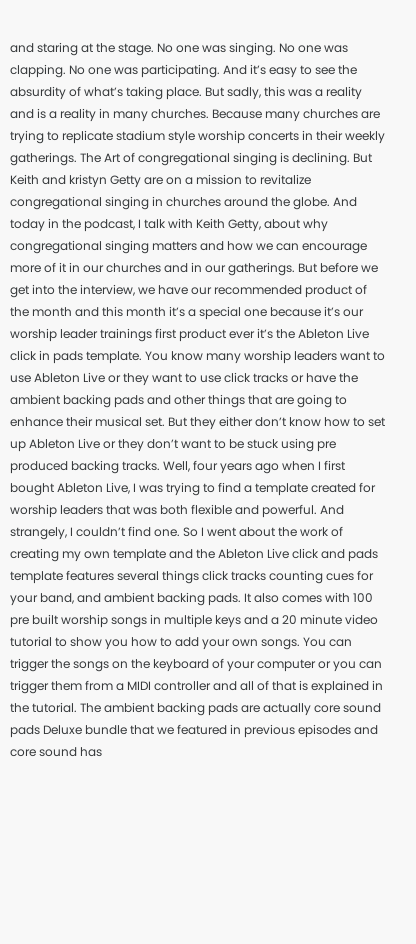and staring at the stage. No one was singing. No one was clapping. No one was participating. And it’s easy to see the absurdity of what’s taking place. But sadly, this was a reality and is a reality in many churches. Because many churches are trying to replicate stadium style worship concerts in their weekly gatherings. The Art of congregational singing is declining. But Keith and kristyn Getty are on a mission to revitalize congregational singing in churches around the globe. And today in the podcast, I talk with Keith Getty, about why congregational singing matters and how we can encourage more of it in our churches and in our gatherings. But before we get into the interview, we have our recommended product of the month and this month it’s a special one because it’s our worship leader trainings first product ever it’s the Ableton Live click in pads template. You know many worship leaders want to use Ableton Live or they want to use click tracks or have the ambient backing pads and other things that are going to enhance their musical set. But they either don’t know how to set up Ableton Live or they don’t want to be stuck using pre produced backing tracks. Well, four years ago when I first bought Ableton Live, I was trying to find a template created for worship leaders that was both flexible and powerful. And strangely, I couldn’t find one. So I went about the work of creating my own template and the Ableton Live click and pads template features several things click tracks counting cues for your band, and ambient backing pads. It also comes with 100 pre built worship songs in multiple keys and a 20 minute video tutorial to show you how to add your own songs. You can trigger the songs on the keyboard of your computer or you can trigger them from a MIDI controller and all of that is explained in the tutorial. The ambient backing pads are actually core sound pads Deluxe bundle that we featured in previous episodes and core sound has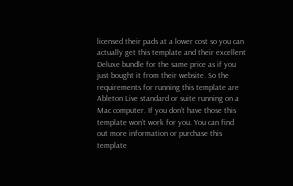licensed their pads at a lower cost so you can actually get this template and their excellent Deluxe bundle for the same price as if you just bought it from their website. So the requirements for running this template are Ableton Live standard or suite running on a Mac computer. If you don’t have those this template won’t work for you. You can find out more information or purchase this template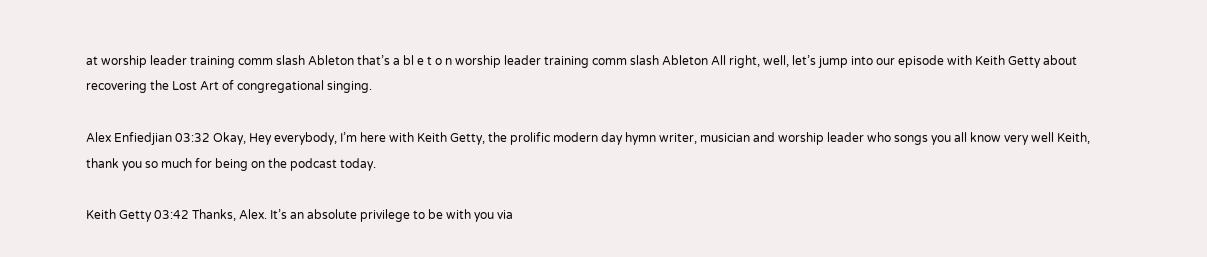at worship leader training comm slash Ableton that’s a bl e t o n worship leader training comm slash Ableton All right, well, let’s jump into our episode with Keith Getty about recovering the Lost Art of congregational singing.

Alex Enfiedjian 03:32 Okay, Hey everybody, I’m here with Keith Getty, the prolific modern day hymn writer, musician and worship leader who songs you all know very well Keith, thank you so much for being on the podcast today.

Keith Getty 03:42 Thanks, Alex. It’s an absolute privilege to be with you via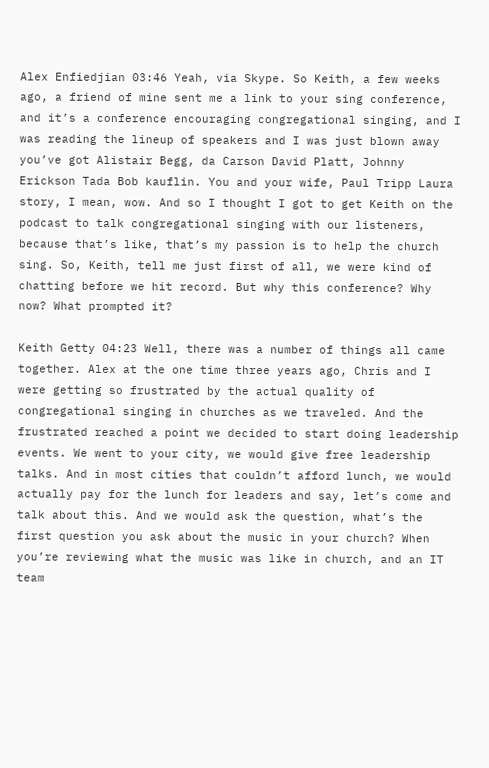Alex Enfiedjian 03:46 Yeah, via Skype. So Keith, a few weeks ago, a friend of mine sent me a link to your sing conference, and it’s a conference encouraging congregational singing, and I was reading the lineup of speakers and I was just blown away you’ve got Alistair Begg, da Carson David Platt, Johnny Erickson Tada Bob kauflin. You and your wife, Paul Tripp Laura story, I mean, wow. And so I thought I got to get Keith on the podcast to talk congregational singing with our listeners, because that’s like, that’s my passion is to help the church sing. So, Keith, tell me just first of all, we were kind of chatting before we hit record. But why this conference? Why now? What prompted it?

Keith Getty 04:23 Well, there was a number of things all came together. Alex at the one time three years ago, Chris and I were getting so frustrated by the actual quality of congregational singing in churches as we traveled. And the frustrated reached a point we decided to start doing leadership events. We went to your city, we would give free leadership talks. And in most cities that couldn’t afford lunch, we would actually pay for the lunch for leaders and say, let’s come and talk about this. And we would ask the question, what’s the first question you ask about the music in your church? When you’re reviewing what the music was like in church, and an IT team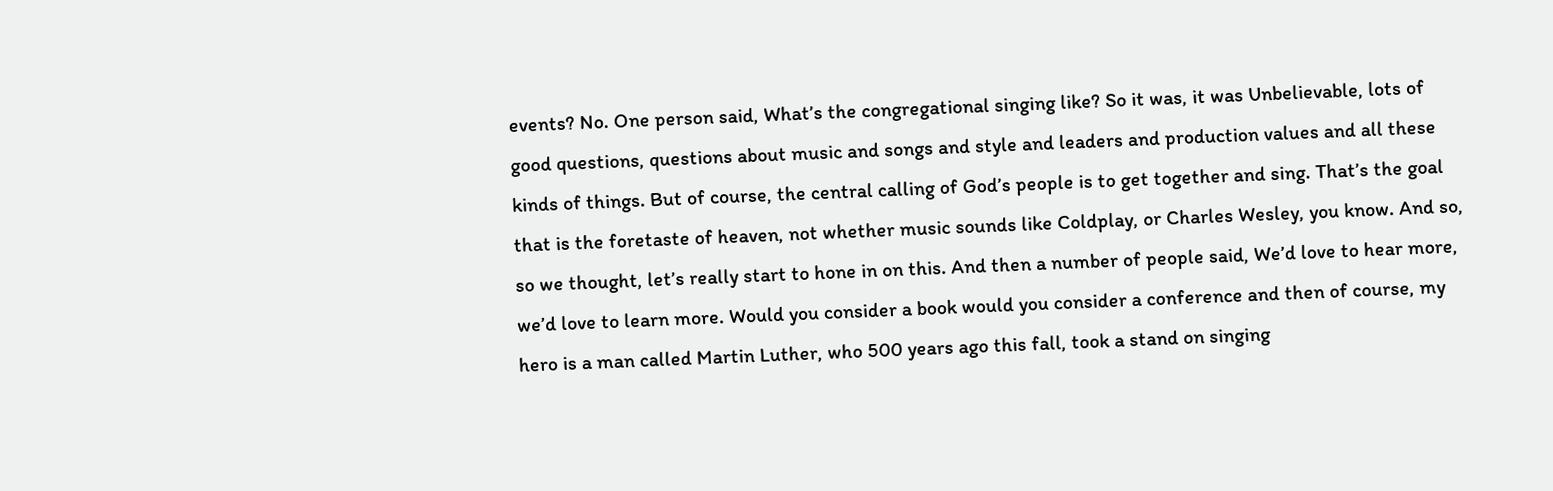events? No. One person said, What’s the congregational singing like? So it was, it was Unbelievable, lots of good questions, questions about music and songs and style and leaders and production values and all these kinds of things. But of course, the central calling of God’s people is to get together and sing. That’s the goal that is the foretaste of heaven, not whether music sounds like Coldplay, or Charles Wesley, you know. And so, so we thought, let’s really start to hone in on this. And then a number of people said, We’d love to hear more, we’d love to learn more. Would you consider a book would you consider a conference and then of course, my hero is a man called Martin Luther, who 500 years ago this fall, took a stand on singing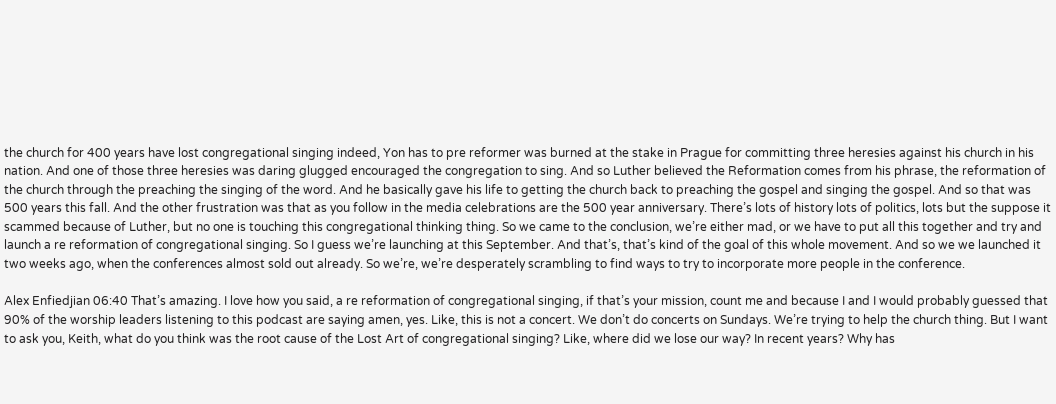the church for 400 years have lost congregational singing indeed, Yon has to pre reformer was burned at the stake in Prague for committing three heresies against his church in his nation. And one of those three heresies was daring glugged encouraged the congregation to sing. And so Luther believed the Reformation comes from his phrase, the reformation of the church through the preaching the singing of the word. And he basically gave his life to getting the church back to preaching the gospel and singing the gospel. And so that was 500 years this fall. And the other frustration was that as you follow in the media celebrations are the 500 year anniversary. There’s lots of history lots of politics, lots but the suppose it scammed because of Luther, but no one is touching this congregational thinking thing. So we came to the conclusion, we’re either mad, or we have to put all this together and try and launch a re reformation of congregational singing. So I guess we’re launching at this September. And that’s, that’s kind of the goal of this whole movement. And so we we launched it two weeks ago, when the conferences almost sold out already. So we’re, we’re desperately scrambling to find ways to try to incorporate more people in the conference.

Alex Enfiedjian 06:40 That’s amazing. I love how you said, a re reformation of congregational singing, if that’s your mission, count me and because I and I would probably guessed that 90% of the worship leaders listening to this podcast are saying amen, yes. Like, this is not a concert. We don’t do concerts on Sundays. We’re trying to help the church thing. But I want to ask you, Keith, what do you think was the root cause of the Lost Art of congregational singing? Like, where did we lose our way? In recent years? Why has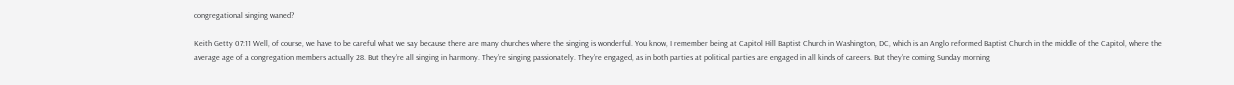congregational singing waned?

Keith Getty 07:11 Well, of course, we have to be careful what we say because there are many churches where the singing is wonderful. You know, I remember being at Capitol Hill Baptist Church in Washington, DC, which is an Anglo reformed Baptist Church in the middle of the Capitol, where the average age of a congregation members actually 28. But they’re all singing in harmony. They’re singing passionately. They’re engaged, as in both parties at political parties are engaged in all kinds of careers. But they’re coming Sunday morning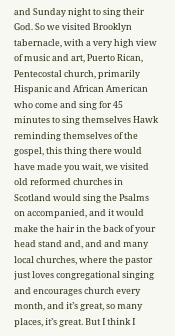and Sunday night to sing their God. So we visited Brooklyn tabernacle, with a very high view of music and art, Puerto Rican, Pentecostal church, primarily Hispanic and African American who come and sing for 45 minutes to sing themselves Hawk reminding themselves of the gospel, this thing there would have made you wait, we visited old reformed churches in Scotland would sing the Psalms on accompanied, and it would make the hair in the back of your head stand and, and and many local churches, where the pastor just loves congregational singing and encourages church every month, and it’s great, so many places, it’s great. But I think I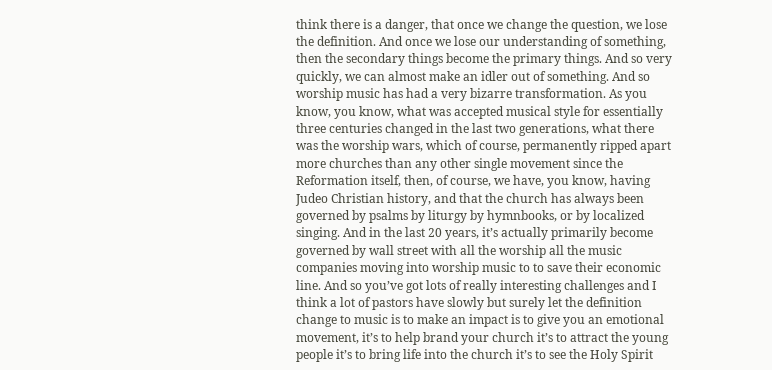think there is a danger, that once we change the question, we lose the definition. And once we lose our understanding of something, then the secondary things become the primary things. And so very quickly, we can almost make an idler out of something. And so worship music has had a very bizarre transformation. As you know, you know, what was accepted musical style for essentially three centuries changed in the last two generations, what there was the worship wars, which of course, permanently ripped apart more churches than any other single movement since the Reformation itself, then, of course, we have, you know, having Judeo Christian history, and that the church has always been governed by psalms by liturgy by hymnbooks, or by localized singing. And in the last 20 years, it’s actually primarily become governed by wall street with all the worship all the music companies moving into worship music to to save their economic line. And so you’ve got lots of really interesting challenges and I think a lot of pastors have slowly but surely let the definition change to music is to make an impact is to give you an emotional movement, it’s to help brand your church it’s to attract the young people it’s to bring life into the church it’s to see the Holy Spirit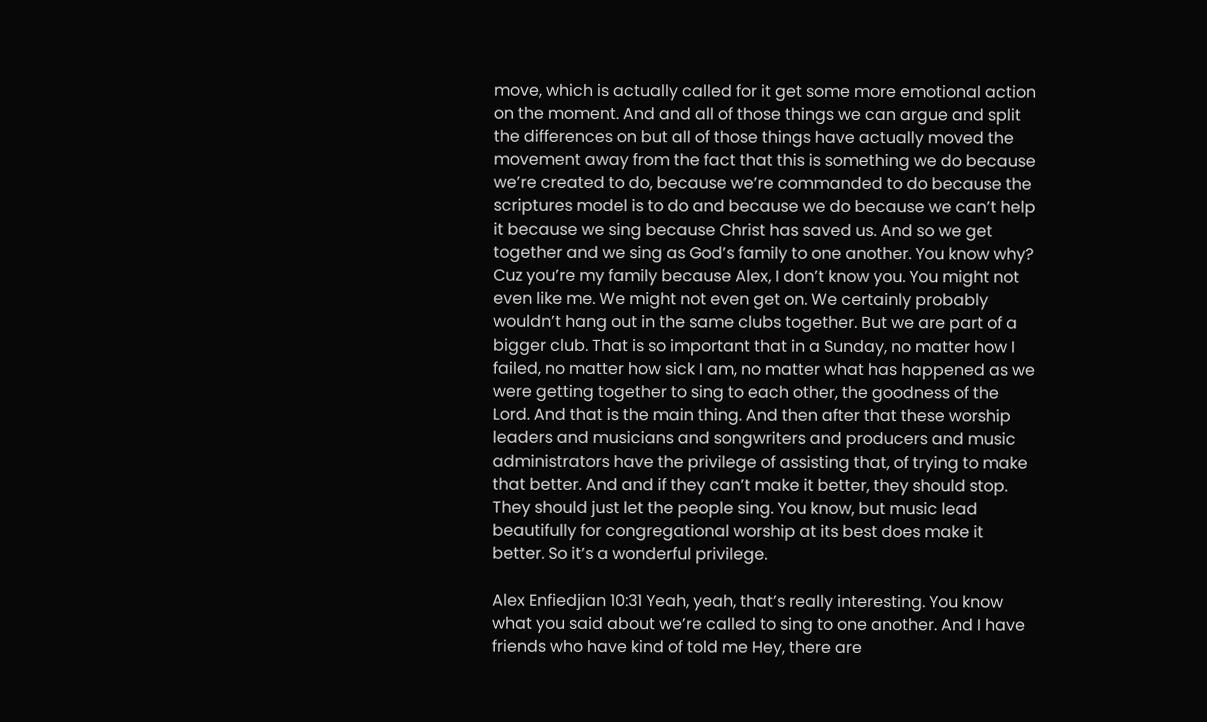move, which is actually called for it get some more emotional action on the moment. And and all of those things we can argue and split the differences on but all of those things have actually moved the movement away from the fact that this is something we do because we’re created to do, because we’re commanded to do because the scriptures model is to do and because we do because we can’t help it because we sing because Christ has saved us. And so we get together and we sing as God’s family to one another. You know why? Cuz you’re my family because Alex, I don’t know you. You might not even like me. We might not even get on. We certainly probably wouldn’t hang out in the same clubs together. But we are part of a bigger club. That is so important that in a Sunday, no matter how I failed, no matter how sick I am, no matter what has happened as we were getting together to sing to each other, the goodness of the Lord. And that is the main thing. And then after that these worship leaders and musicians and songwriters and producers and music administrators have the privilege of assisting that, of trying to make that better. And and if they can’t make it better, they should stop. They should just let the people sing. You know, but music lead beautifully for congregational worship at its best does make it better. So it’s a wonderful privilege.

Alex Enfiedjian 10:31 Yeah, yeah, that’s really interesting. You know what you said about we’re called to sing to one another. And I have friends who have kind of told me Hey, there are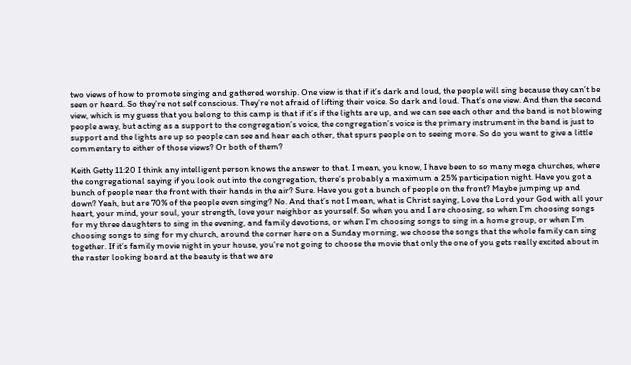two views of how to promote singing and gathered worship. One view is that if it’s dark and loud, the people will sing because they can’t be seen or heard. So they’re not self conscious. They’re not afraid of lifting their voice. So dark and loud. That’s one view. And then the second view, which is my guess that you belong to this camp is that if it’s if the lights are up, and we can see each other and the band is not blowing people away, but acting as a support to the congregation’s voice, the congregation’s voice is the primary instrument in the band is just to support and the lights are up so people can see and hear each other, that spurs people on to seeing more. So do you want to give a little commentary to either of those views? Or both of them?

Keith Getty 11:20 I think any intelligent person knows the answer to that. I mean, you know, I have been to so many mega churches, where the congregational saying if you look out into the congregation, there’s probably a maximum a 25% participation night. Have you got a bunch of people near the front with their hands in the air? Sure. Have you got a bunch of people on the front? Maybe jumping up and down? Yeah, but are 70% of the people even singing? No. And that’s not I mean, what is Christ saying, Love the Lord your God with all your heart, your mind, your soul, your strength, love your neighbor as yourself. So when you and I are choosing, so when I’m choosing songs for my three daughters to sing in the evening, and family devotions, or when I’m choosing songs to sing in a home group, or when I’m choosing songs to sing for my church, around the corner here on a Sunday morning, we choose the songs that the whole family can sing together. If it’s family movie night in your house, you’re not going to choose the movie that only the one of you gets really excited about in the raster looking board at the beauty is that we are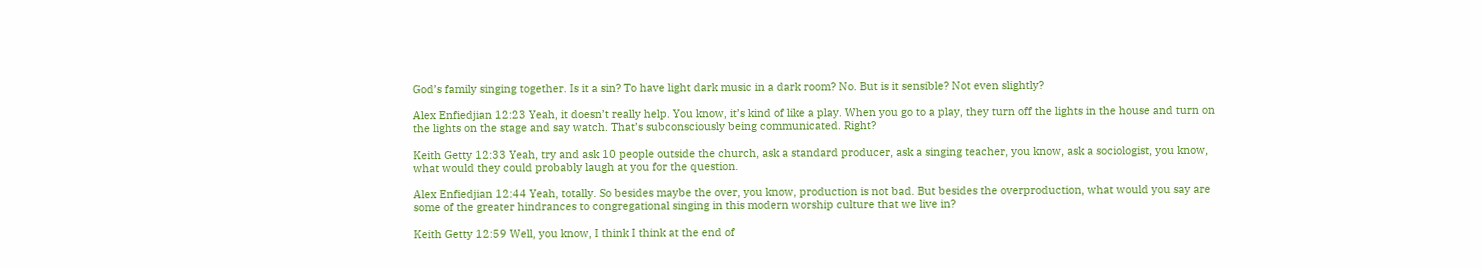God’s family singing together. Is it a sin? To have light dark music in a dark room? No. But is it sensible? Not even slightly?

Alex Enfiedjian 12:23 Yeah, it doesn’t really help. You know, it’s kind of like a play. When you go to a play, they turn off the lights in the house and turn on the lights on the stage and say watch. That’s subconsciously being communicated. Right?

Keith Getty 12:33 Yeah, try and ask 10 people outside the church, ask a standard producer, ask a singing teacher, you know, ask a sociologist, you know, what would they could probably laugh at you for the question.

Alex Enfiedjian 12:44 Yeah, totally. So besides maybe the over, you know, production is not bad. But besides the overproduction, what would you say are some of the greater hindrances to congregational singing in this modern worship culture that we live in?

Keith Getty 12:59 Well, you know, I think I think at the end of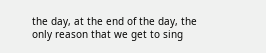the day, at the end of the day, the only reason that we get to sing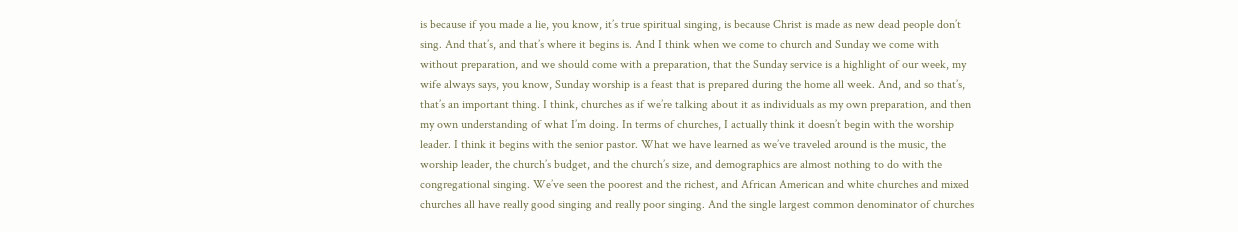is because if you made a lie, you know, it’s true spiritual singing, is because Christ is made as new dead people don’t sing. And that’s, and that’s where it begins is. And I think when we come to church and Sunday we come with without preparation, and we should come with a preparation, that the Sunday service is a highlight of our week, my wife always says, you know, Sunday worship is a feast that is prepared during the home all week. And, and so that’s, that’s an important thing. I think, churches as if we’re talking about it as individuals as my own preparation, and then my own understanding of what I’m doing. In terms of churches, I actually think it doesn’t begin with the worship leader. I think it begins with the senior pastor. What we have learned as we’ve traveled around is the music, the worship leader, the church’s budget, and the church’s size, and demographics are almost nothing to do with the congregational singing. We’ve seen the poorest and the richest, and African American and white churches and mixed churches all have really good singing and really poor singing. And the single largest common denominator of churches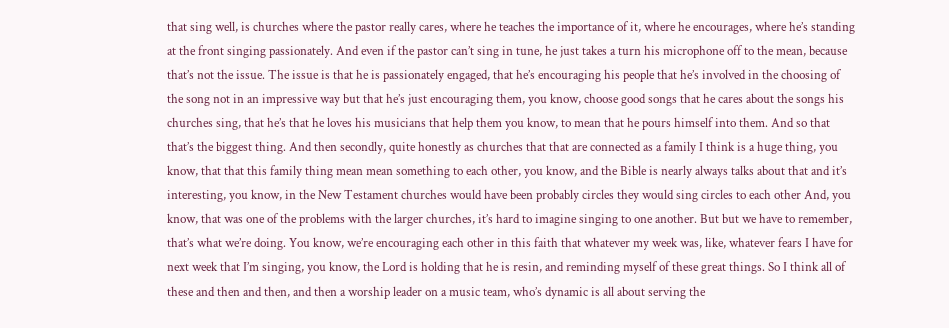that sing well, is churches where the pastor really cares, where he teaches the importance of it, where he encourages, where he’s standing at the front singing passionately. And even if the pastor can’t sing in tune, he just takes a turn his microphone off to the mean, because that’s not the issue. The issue is that he is passionately engaged, that he’s encouraging his people that he’s involved in the choosing of the song not in an impressive way but that he’s just encouraging them, you know, choose good songs that he cares about the songs his churches sing, that he’s that he loves his musicians that help them you know, to mean that he pours himself into them. And so that that’s the biggest thing. And then secondly, quite honestly as churches that that are connected as a family I think is a huge thing, you know, that that this family thing mean mean something to each other, you know, and the Bible is nearly always talks about that and it’s interesting, you know, in the New Testament churches would have been probably circles they would sing circles to each other And, you know, that was one of the problems with the larger churches, it’s hard to imagine singing to one another. But but we have to remember, that’s what we’re doing. You know, we’re encouraging each other in this faith that whatever my week was, like, whatever fears I have for next week that I’m singing, you know, the Lord is holding that he is resin, and reminding myself of these great things. So I think all of these and then and then, and then a worship leader on a music team, who’s dynamic is all about serving the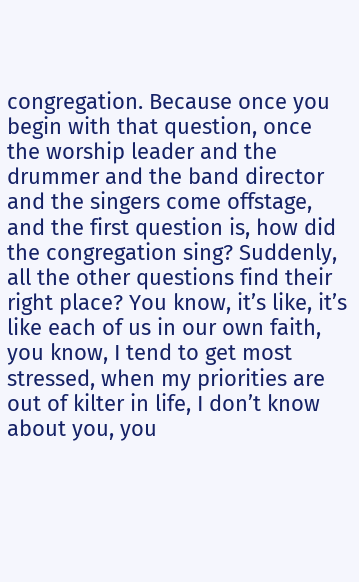congregation. Because once you begin with that question, once the worship leader and the drummer and the band director and the singers come offstage, and the first question is, how did the congregation sing? Suddenly, all the other questions find their right place? You know, it’s like, it’s like each of us in our own faith, you know, I tend to get most stressed, when my priorities are out of kilter in life, I don’t know about you, you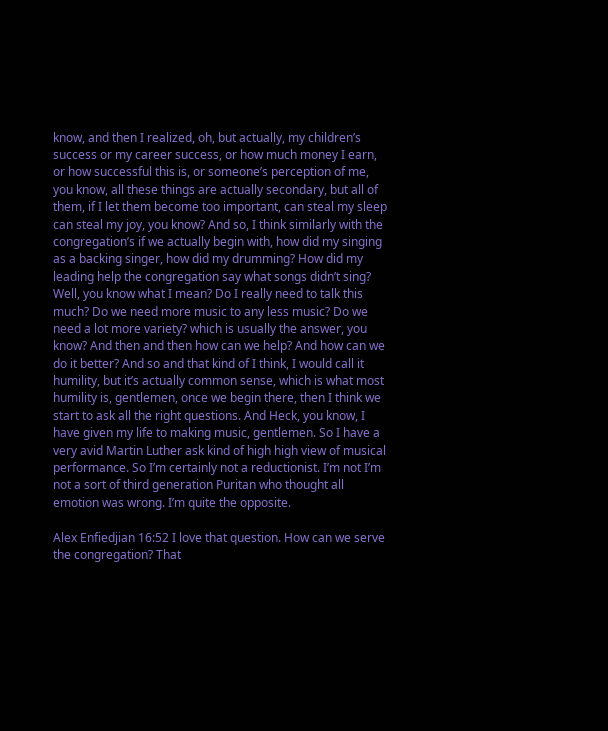know, and then I realized, oh, but actually, my children’s success or my career success, or how much money I earn, or how successful this is, or someone’s perception of me, you know, all these things are actually secondary, but all of them, if I let them become too important, can steal my sleep can steal my joy, you know? And so, I think similarly with the congregation’s if we actually begin with, how did my singing as a backing singer, how did my drumming? How did my leading help the congregation say what songs didn’t sing? Well, you know what I mean? Do I really need to talk this much? Do we need more music to any less music? Do we need a lot more variety? which is usually the answer, you know? And then and then how can we help? And how can we do it better? And so and that kind of I think, I would call it humility, but it’s actually common sense, which is what most humility is, gentlemen, once we begin there, then I think we start to ask all the right questions. And Heck, you know, I have given my life to making music, gentlemen. So I have a very avid Martin Luther ask kind of high high view of musical performance. So I’m certainly not a reductionist. I’m not I’m not a sort of third generation Puritan who thought all emotion was wrong. I’m quite the opposite.

Alex Enfiedjian 16:52 I love that question. How can we serve the congregation? That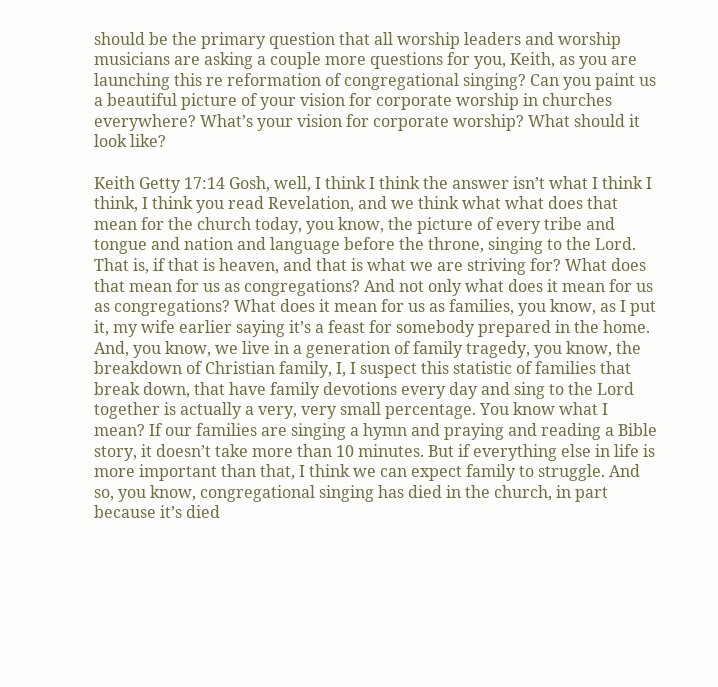should be the primary question that all worship leaders and worship musicians are asking a couple more questions for you, Keith, as you are launching this re reformation of congregational singing? Can you paint us a beautiful picture of your vision for corporate worship in churches everywhere? What’s your vision for corporate worship? What should it look like?

Keith Getty 17:14 Gosh, well, I think I think the answer isn’t what I think I think, I think you read Revelation, and we think what what does that mean for the church today, you know, the picture of every tribe and tongue and nation and language before the throne, singing to the Lord. That is, if that is heaven, and that is what we are striving for? What does that mean for us as congregations? And not only what does it mean for us as congregations? What does it mean for us as families, you know, as I put it, my wife earlier saying it’s a feast for somebody prepared in the home. And, you know, we live in a generation of family tragedy, you know, the breakdown of Christian family, I, I suspect this statistic of families that break down, that have family devotions every day and sing to the Lord together is actually a very, very small percentage. You know what I mean? If our families are singing a hymn and praying and reading a Bible story, it doesn’t take more than 10 minutes. But if everything else in life is more important than that, I think we can expect family to struggle. And so, you know, congregational singing has died in the church, in part because it’s died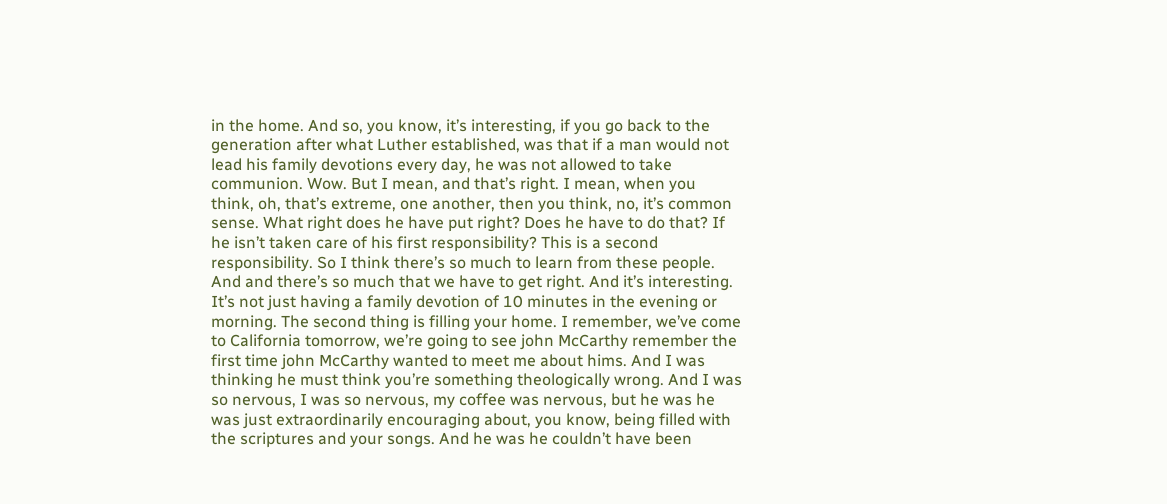in the home. And so, you know, it’s interesting, if you go back to the generation after what Luther established, was that if a man would not lead his family devotions every day, he was not allowed to take communion. Wow. But I mean, and that’s right. I mean, when you think, oh, that’s extreme, one another, then you think, no, it’s common sense. What right does he have put right? Does he have to do that? If he isn’t taken care of his first responsibility? This is a second responsibility. So I think there’s so much to learn from these people. And and there’s so much that we have to get right. And it’s interesting. It’s not just having a family devotion of 10 minutes in the evening or morning. The second thing is filling your home. I remember, we’ve come to California tomorrow, we’re going to see john McCarthy remember the first time john McCarthy wanted to meet me about hims. And I was thinking he must think you’re something theologically wrong. And I was so nervous, I was so nervous, my coffee was nervous, but he was he was just extraordinarily encouraging about, you know, being filled with the scriptures and your songs. And he was he couldn’t have been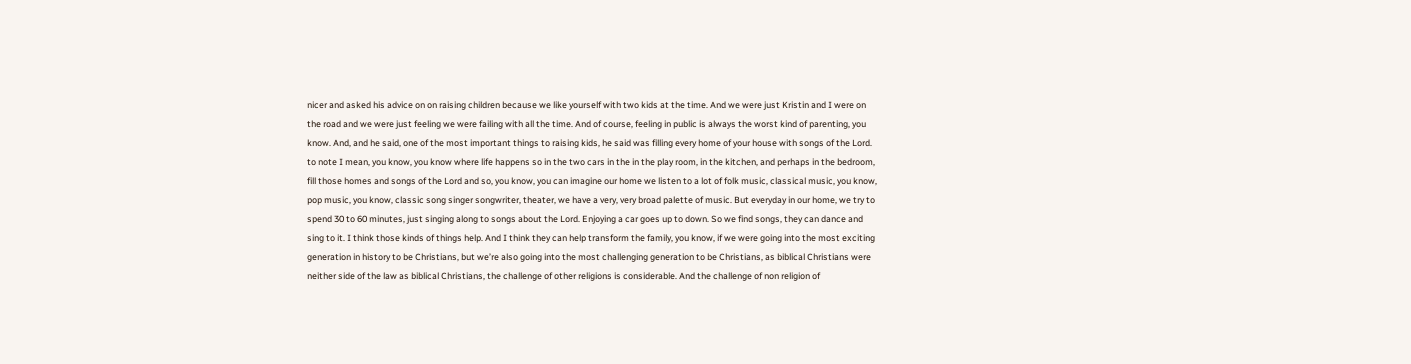nicer and asked his advice on on raising children because we like yourself with two kids at the time. And we were just Kristin and I were on the road and we were just feeling we were failing with all the time. And of course, feeling in public is always the worst kind of parenting, you know. And, and he said, one of the most important things to raising kids, he said was filling every home of your house with songs of the Lord. to note I mean, you know, you know where life happens so in the two cars in the in the play room, in the kitchen, and perhaps in the bedroom, fill those homes and songs of the Lord and so, you know, you can imagine our home we listen to a lot of folk music, classical music, you know, pop music, you know, classic song singer songwriter, theater, we have a very, very broad palette of music. But everyday in our home, we try to spend 30 to 60 minutes, just singing along to songs about the Lord. Enjoying a car goes up to down. So we find songs, they can dance and sing to it. I think those kinds of things help. And I think they can help transform the family, you know, if we were going into the most exciting generation in history to be Christians, but we’re also going into the most challenging generation to be Christians, as biblical Christians were neither side of the law as biblical Christians, the challenge of other religions is considerable. And the challenge of non religion of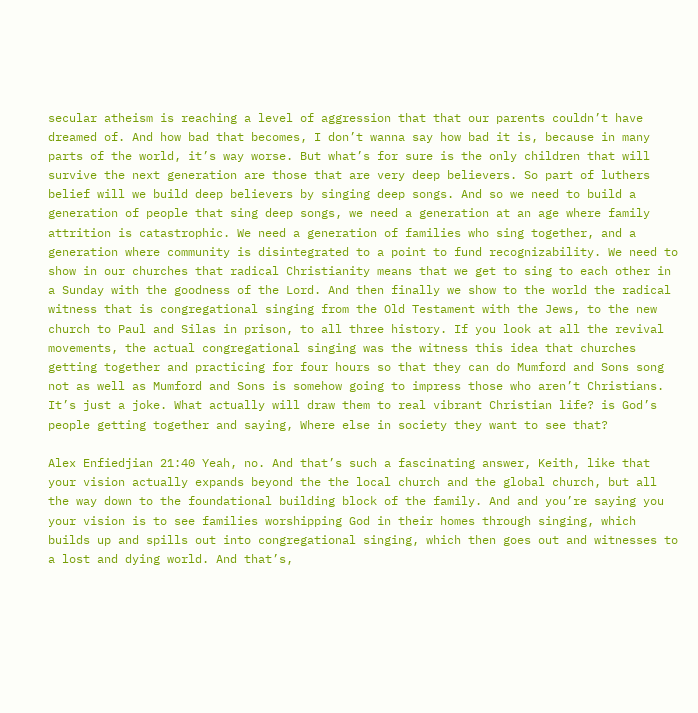secular atheism is reaching a level of aggression that that our parents couldn’t have dreamed of. And how bad that becomes, I don’t wanna say how bad it is, because in many parts of the world, it’s way worse. But what’s for sure is the only children that will survive the next generation are those that are very deep believers. So part of luthers belief will we build deep believers by singing deep songs. And so we need to build a generation of people that sing deep songs, we need a generation at an age where family attrition is catastrophic. We need a generation of families who sing together, and a generation where community is disintegrated to a point to fund recognizability. We need to show in our churches that radical Christianity means that we get to sing to each other in a Sunday with the goodness of the Lord. And then finally we show to the world the radical witness that is congregational singing from the Old Testament with the Jews, to the new church to Paul and Silas in prison, to all three history. If you look at all the revival movements, the actual congregational singing was the witness this idea that churches getting together and practicing for four hours so that they can do Mumford and Sons song not as well as Mumford and Sons is somehow going to impress those who aren’t Christians. It’s just a joke. What actually will draw them to real vibrant Christian life? is God’s people getting together and saying, Where else in society they want to see that?

Alex Enfiedjian 21:40 Yeah, no. And that’s such a fascinating answer, Keith, like that your vision actually expands beyond the the local church and the global church, but all the way down to the foundational building block of the family. And and you’re saying you your vision is to see families worshipping God in their homes through singing, which builds up and spills out into congregational singing, which then goes out and witnesses to a lost and dying world. And that’s,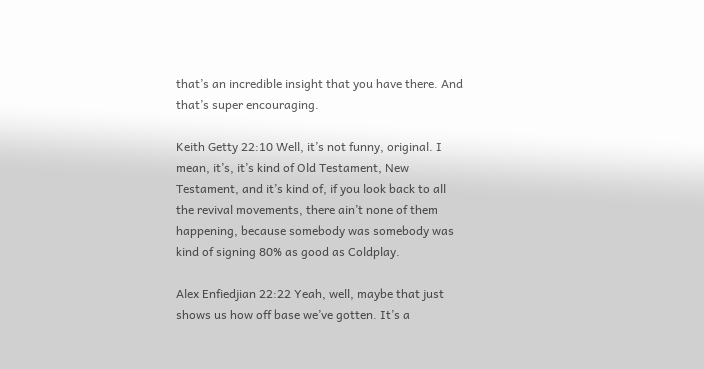that’s an incredible insight that you have there. And that’s super encouraging.

Keith Getty 22:10 Well, it’s not funny, original. I mean, it’s, it’s kind of Old Testament, New Testament, and it’s kind of, if you look back to all the revival movements, there ain’t none of them happening, because somebody was somebody was kind of signing 80% as good as Coldplay.

Alex Enfiedjian 22:22 Yeah, well, maybe that just shows us how off base we’ve gotten. It’s a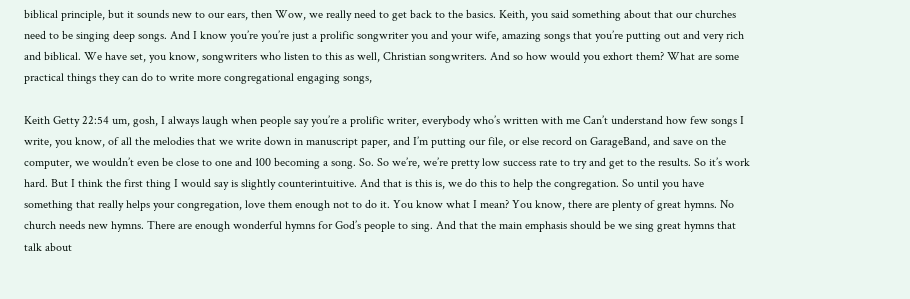biblical principle, but it sounds new to our ears, then Wow, we really need to get back to the basics. Keith, you said something about that our churches need to be singing deep songs. And I know you’re you’re just a prolific songwriter you and your wife, amazing songs that you’re putting out and very rich and biblical. We have set, you know, songwriters who listen to this as well, Christian songwriters. And so how would you exhort them? What are some practical things they can do to write more congregational engaging songs,

Keith Getty 22:54 um, gosh, I always laugh when people say you’re a prolific writer, everybody who’s written with me Can’t understand how few songs I write, you know, of all the melodies that we write down in manuscript paper, and I’m putting our file, or else record on GarageBand, and save on the computer, we wouldn’t even be close to one and 100 becoming a song. So. So we’re, we’re pretty low success rate to try and get to the results. So it’s work hard. But I think the first thing I would say is slightly counterintuitive. And that is this is, we do this to help the congregation. So until you have something that really helps your congregation, love them enough not to do it. You know what I mean? You know, there are plenty of great hymns. No church needs new hymns. There are enough wonderful hymns for God’s people to sing. And that the main emphasis should be we sing great hymns that talk about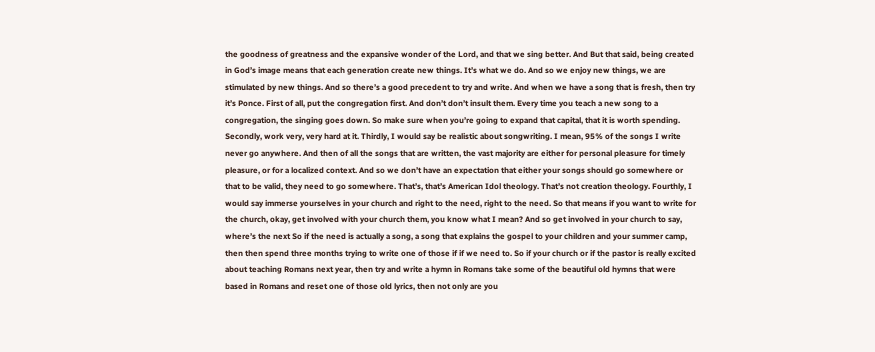the goodness of greatness and the expansive wonder of the Lord, and that we sing better. And But that said, being created in God’s image means that each generation create new things. It’s what we do. And so we enjoy new things, we are stimulated by new things. And so there’s a good precedent to try and write. And when we have a song that is fresh, then try it’s Ponce. First of all, put the congregation first. And don’t don’t insult them. Every time you teach a new song to a congregation, the singing goes down. So make sure when you’re going to expand that capital, that it is worth spending. Secondly, work very, very hard at it. Thirdly, I would say be realistic about songwriting. I mean, 95% of the songs I write never go anywhere. And then of all the songs that are written, the vast majority are either for personal pleasure for timely pleasure, or for a localized context. And so we don’t have an expectation that either your songs should go somewhere or that to be valid, they need to go somewhere. That’s, that’s American Idol theology. That’s not creation theology. Fourthly, I would say immerse yourselves in your church and right to the need, right to the need. So that means if you want to write for the church, okay, get involved with your church them, you know what I mean? And so get involved in your church to say, where’s the next So if the need is actually a song, a song that explains the gospel to your children and your summer camp, then then spend three months trying to write one of those if if we need to. So if your church or if the pastor is really excited about teaching Romans next year, then try and write a hymn in Romans take some of the beautiful old hymns that were based in Romans and reset one of those old lyrics, then not only are you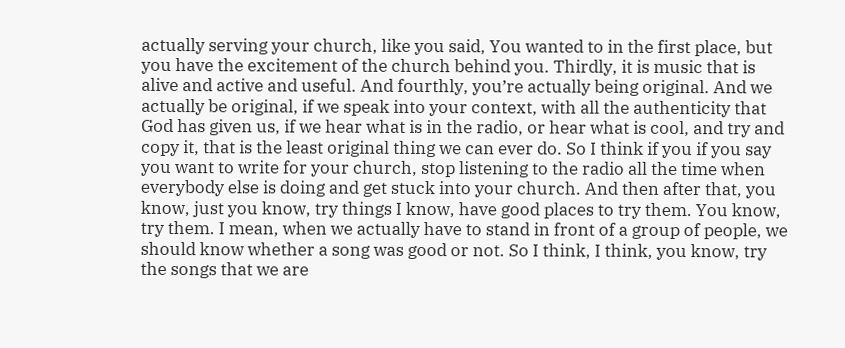actually serving your church, like you said, You wanted to in the first place, but you have the excitement of the church behind you. Thirdly, it is music that is alive and active and useful. And fourthly, you’re actually being original. And we actually be original, if we speak into your context, with all the authenticity that God has given us, if we hear what is in the radio, or hear what is cool, and try and copy it, that is the least original thing we can ever do. So I think if you if you say you want to write for your church, stop listening to the radio all the time when everybody else is doing and get stuck into your church. And then after that, you know, just you know, try things I know, have good places to try them. You know, try them. I mean, when we actually have to stand in front of a group of people, we should know whether a song was good or not. So I think, I think, you know, try the songs that we are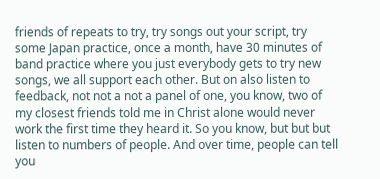friends of repeats to try, try songs out your script, try some Japan practice, once a month, have 30 minutes of band practice where you just everybody gets to try new songs, we all support each other. But on also listen to feedback, not not a not a panel of one, you know, two of my closest friends told me in Christ alone would never work the first time they heard it. So you know, but but but listen to numbers of people. And over time, people can tell you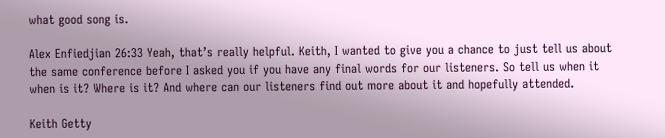what good song is.

Alex Enfiedjian 26:33 Yeah, that’s really helpful. Keith, I wanted to give you a chance to just tell us about the same conference before I asked you if you have any final words for our listeners. So tell us when it when is it? Where is it? And where can our listeners find out more about it and hopefully attended.

Keith Getty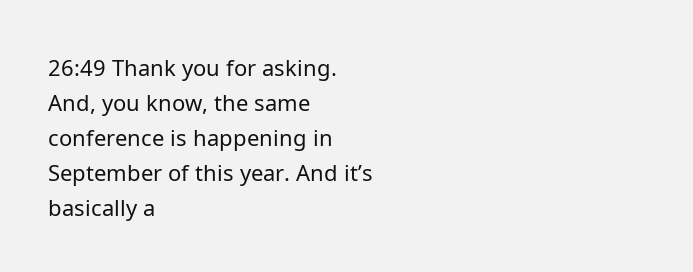26:49 Thank you for asking. And, you know, the same conference is happening in September of this year. And it’s basically a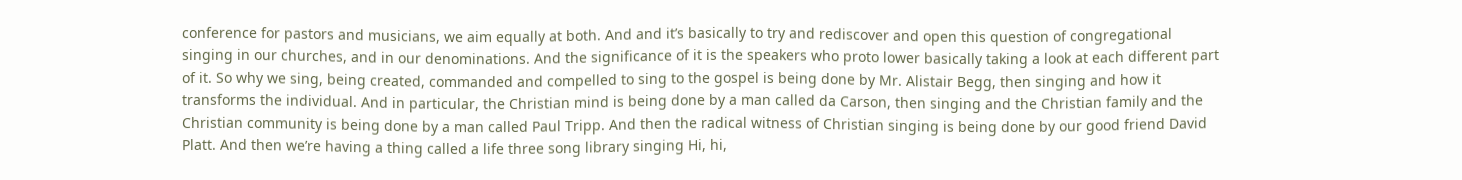conference for pastors and musicians, we aim equally at both. And and it’s basically to try and rediscover and open this question of congregational singing in our churches, and in our denominations. And the significance of it is the speakers who proto lower basically taking a look at each different part of it. So why we sing, being created, commanded and compelled to sing to the gospel is being done by Mr. Alistair Begg, then singing and how it transforms the individual. And in particular, the Christian mind is being done by a man called da Carson, then singing and the Christian family and the Christian community is being done by a man called Paul Tripp. And then the radical witness of Christian singing is being done by our good friend David Platt. And then we’re having a thing called a life three song library singing Hi, hi,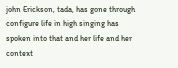john Erickson, tada, has gone through configure life in high singing has spoken into that and her life and her context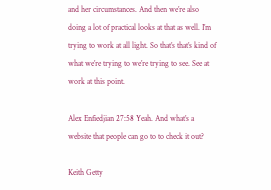and her circumstances. And then we’re also doing a lot of practical looks at that as well. I’m trying to work at all light. So that’s that’s kind of what we’re trying to we’re trying to see. See at work at this point.

Alex Enfiedjian 27:58 Yeah. And what’s a website that people can go to to check it out?

Keith Getty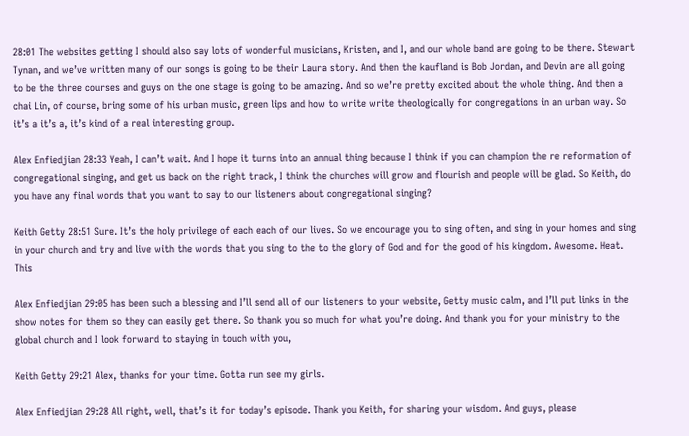28:01 The websites getting I should also say lots of wonderful musicians, Kristen, and I, and our whole band are going to be there. Stewart Tynan, and we’ve written many of our songs is going to be their Laura story. And then the kaufland is Bob Jordan, and Devin are all going to be the three courses and guys on the one stage is going to be amazing. And so we’re pretty excited about the whole thing. And then a chai Lin, of course, bring some of his urban music, green lips and how to write write theologically for congregations in an urban way. So it’s a it’s a, it’s kind of a real interesting group.

Alex Enfiedjian 28:33 Yeah, I can’t wait. And I hope it turns into an annual thing because I think if you can champion the re reformation of congregational singing, and get us back on the right track, I think the churches will grow and flourish and people will be glad. So Keith, do you have any final words that you want to say to our listeners about congregational singing?

Keith Getty 28:51 Sure. It’s the holy privilege of each each of our lives. So we encourage you to sing often, and sing in your homes and sing in your church and try and live with the words that you sing to the to the glory of God and for the good of his kingdom. Awesome. Heat. This

Alex Enfiedjian 29:05 has been such a blessing and I’ll send all of our listeners to your website, Getty music calm, and I’ll put links in the show notes for them so they can easily get there. So thank you so much for what you’re doing. And thank you for your ministry to the global church and I look forward to staying in touch with you,

Keith Getty 29:21 Alex, thanks for your time. Gotta run see my girls.

Alex Enfiedjian 29:28 All right, well, that’s it for today’s episode. Thank you Keith, for sharing your wisdom. And guys, please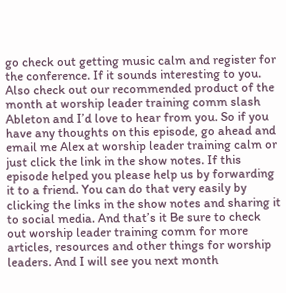go check out getting music calm and register for the conference. If it sounds interesting to you. Also check out our recommended product of the month at worship leader training comm slash Ableton and I’d love to hear from you. So if you have any thoughts on this episode, go ahead and email me Alex at worship leader training calm or just click the link in the show notes. If this episode helped you please help us by forwarding it to a friend. You can do that very easily by clicking the links in the show notes and sharing it to social media. And that’s it Be sure to check out worship leader training comm for more articles, resources and other things for worship leaders. And I will see you next month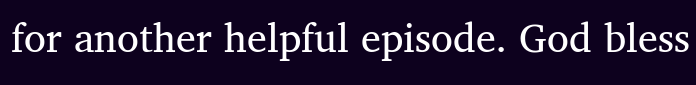for another helpful episode. God bless